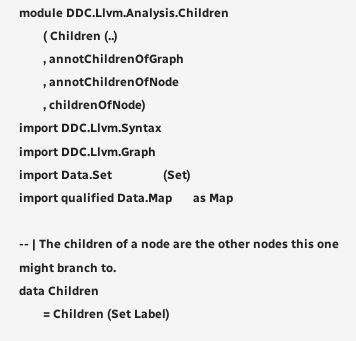module DDC.Llvm.Analysis.Children
        ( Children (..)
        , annotChildrenOfGraph
        , annotChildrenOfNode
        , childrenOfNode)
import DDC.Llvm.Syntax
import DDC.Llvm.Graph
import Data.Set                 (Set)
import qualified Data.Map       as Map

-- | The children of a node are the other nodes this one might branch to.
data Children
        = Children (Set Label)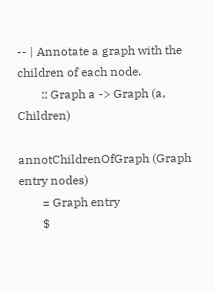-- | Annotate a graph with the children of each node.
        :: Graph a -> Graph (a, Children)

annotChildrenOfGraph (Graph entry nodes)
        = Graph entry
        $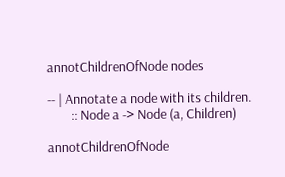annotChildrenOfNode nodes

-- | Annotate a node with its children.
        :: Node a -> Node (a, Children)

annotChildrenOfNode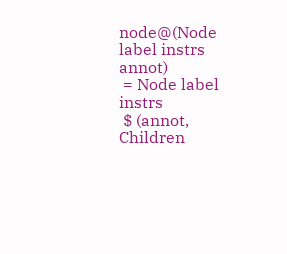node@(Node label instrs annot)
 = Node label instrs
 $ (annot, Children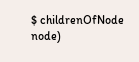$ childrenOfNode node)